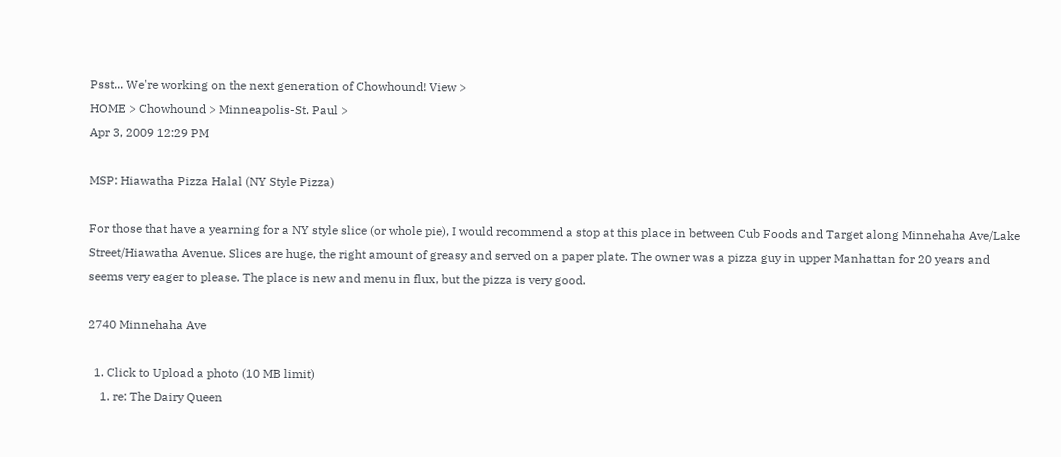Psst... We're working on the next generation of Chowhound! View >
HOME > Chowhound > Minneapolis-St. Paul >
Apr 3, 2009 12:29 PM

MSP: Hiawatha Pizza Halal (NY Style Pizza)

For those that have a yearning for a NY style slice (or whole pie), I would recommend a stop at this place in between Cub Foods and Target along Minnehaha Ave/Lake Street/Hiawatha Avenue. Slices are huge, the right amount of greasy and served on a paper plate. The owner was a pizza guy in upper Manhattan for 20 years and seems very eager to please. The place is new and menu in flux, but the pizza is very good.

2740 Minnehaha Ave

  1. Click to Upload a photo (10 MB limit)
    1. re: The Dairy Queen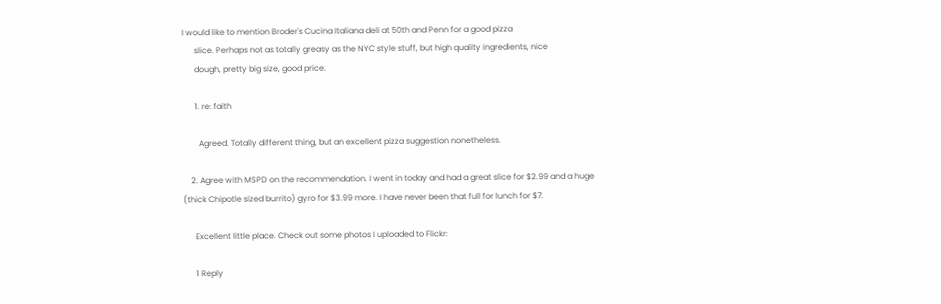I would like to mention Broder's Cucina Italiana deli at 50th and Penn for a good pizza
      slice. Perhaps not as totally greasy as the NYC style stuff, but high quality ingredients, nice
      dough, pretty big size, good price.

      1. re: faith

        Agreed. Totally different thing, but an excellent pizza suggestion nonetheless.

    2. Agree with MSPD on the recommendation. I went in today and had a great slice for $2.99 and a huge (thick Chipotle sized burrito) gyro for $3.99 more. I have never been that full for lunch for $7.

      Excellent little place. Check out some photos I uploaded to Flickr:

      1 Reply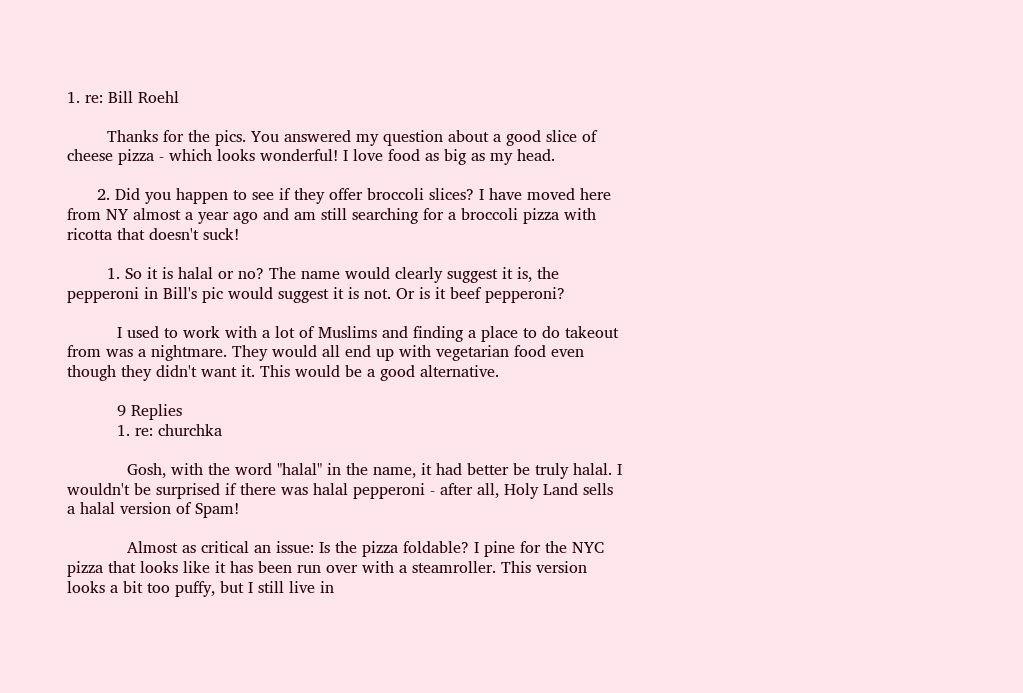1. re: Bill Roehl

        Thanks for the pics. You answered my question about a good slice of cheese pizza - which looks wonderful! I love food as big as my head.

      2. Did you happen to see if they offer broccoli slices? I have moved here from NY almost a year ago and am still searching for a broccoli pizza with ricotta that doesn't suck!

        1. So it is halal or no? The name would clearly suggest it is, the pepperoni in Bill's pic would suggest it is not. Or is it beef pepperoni?

          I used to work with a lot of Muslims and finding a place to do takeout from was a nightmare. They would all end up with vegetarian food even though they didn't want it. This would be a good alternative.

          9 Replies
          1. re: churchka

            Gosh, with the word "halal" in the name, it had better be truly halal. I wouldn't be surprised if there was halal pepperoni - after all, Holy Land sells a halal version of Spam!

            Almost as critical an issue: Is the pizza foldable? I pine for the NYC pizza that looks like it has been run over with a steamroller. This version looks a bit too puffy, but I still live in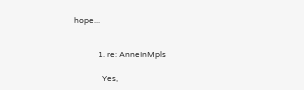hope...


            1. re: AnneInMpls

              Yes,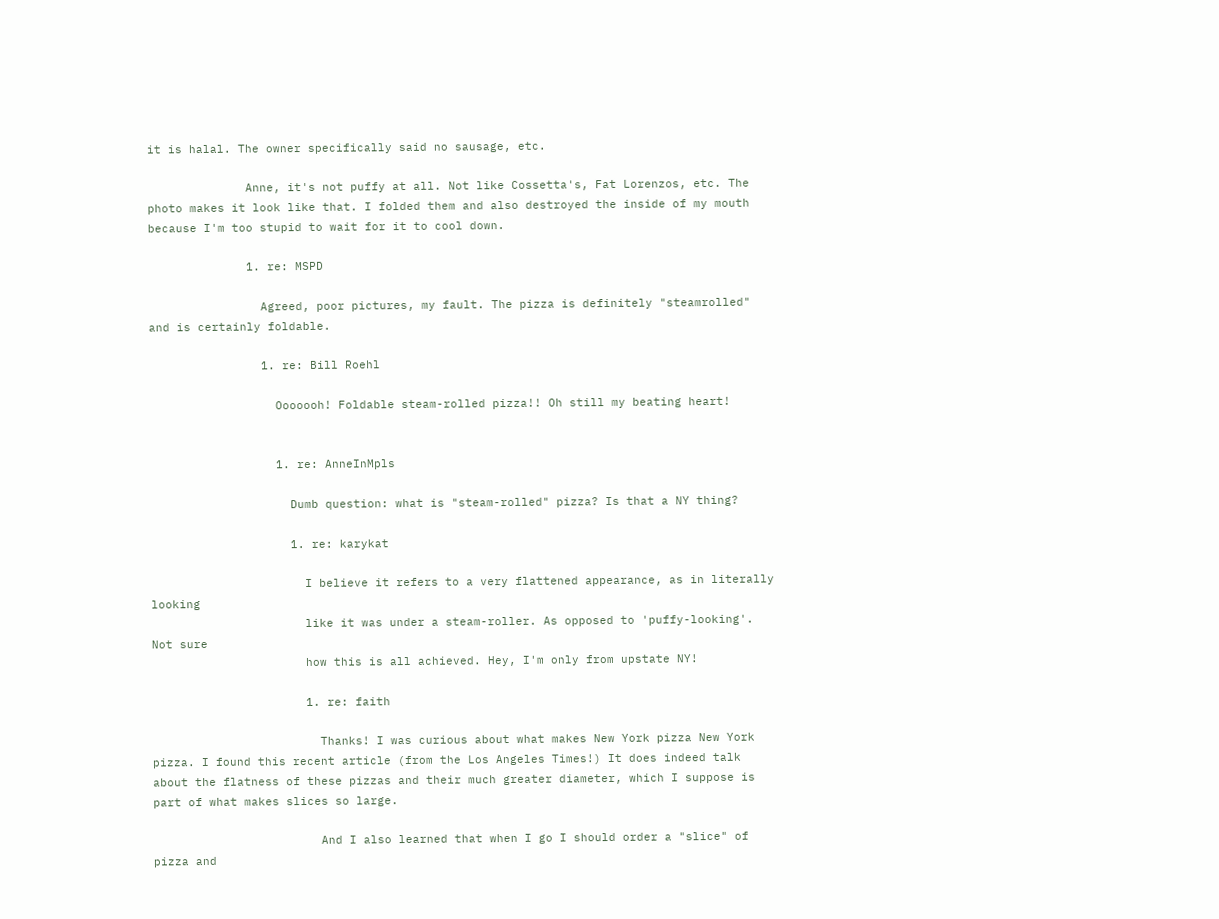it is halal. The owner specifically said no sausage, etc.

              Anne, it's not puffy at all. Not like Cossetta's, Fat Lorenzos, etc. The photo makes it look like that. I folded them and also destroyed the inside of my mouth because I'm too stupid to wait for it to cool down.

              1. re: MSPD

                Agreed, poor pictures, my fault. The pizza is definitely "steamrolled" and is certainly foldable.

                1. re: Bill Roehl

                  Ooooooh! Foldable steam-rolled pizza!! Oh still my beating heart!


                  1. re: AnneInMpls

                    Dumb question: what is "steam-rolled" pizza? Is that a NY thing?

                    1. re: karykat

                      I believe it refers to a very flattened appearance, as in literally looking
                      like it was under a steam-roller. As opposed to 'puffy-looking'. Not sure
                      how this is all achieved. Hey, I'm only from upstate NY!

                      1. re: faith

                        Thanks! I was curious about what makes New York pizza New York pizza. I found this recent article (from the Los Angeles Times!) It does indeed talk about the flatness of these pizzas and their much greater diameter, which I suppose is part of what makes slices so large.

                        And I also learned that when I go I should order a "slice" of pizza and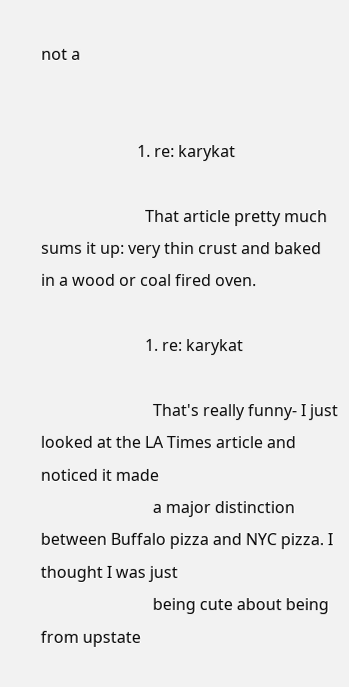not a


                        1. re: karykat

                          That article pretty much sums it up: very thin crust and baked in a wood or coal fired oven.

                          1. re: karykat

                            That's really funny- I just looked at the LA Times article and noticed it made
                            a major distinction between Buffalo pizza and NYC pizza. I thought I was just
                            being cute about being from upstate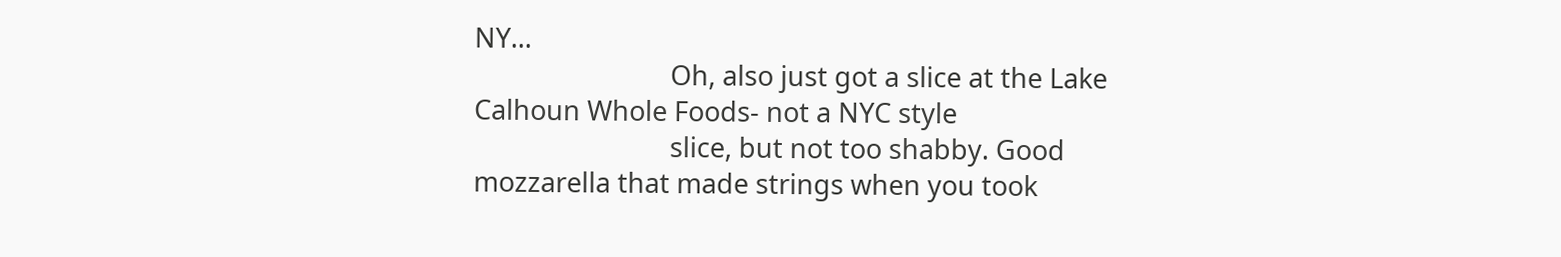NY...
                            Oh, also just got a slice at the Lake Calhoun Whole Foods- not a NYC style
                            slice, but not too shabby. Good mozzarella that made strings when you took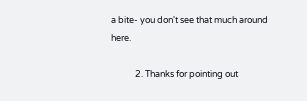a bite- you don't see that much around here.

            2. Thanks for pointing out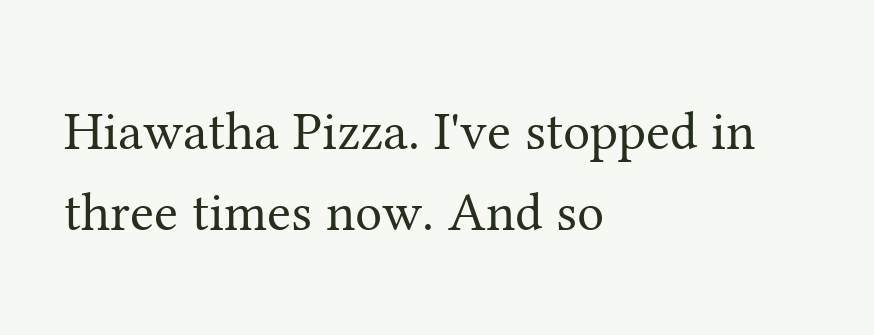Hiawatha Pizza. I've stopped in three times now. And so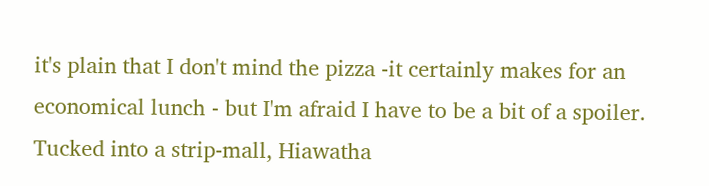it's plain that I don't mind the pizza -it certainly makes for an economical lunch - but I'm afraid I have to be a bit of a spoiler. Tucked into a strip-mall, Hiawatha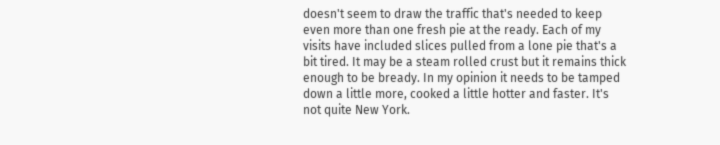doesn't seem to draw the traffic that's needed to keep even more than one fresh pie at the ready. Each of my visits have included slices pulled from a lone pie that's a bit tired. It may be a steam rolled crust but it remains thick enough to be bready. In my opinion it needs to be tamped down a little more, cooked a little hotter and faster. It's not quite New York.